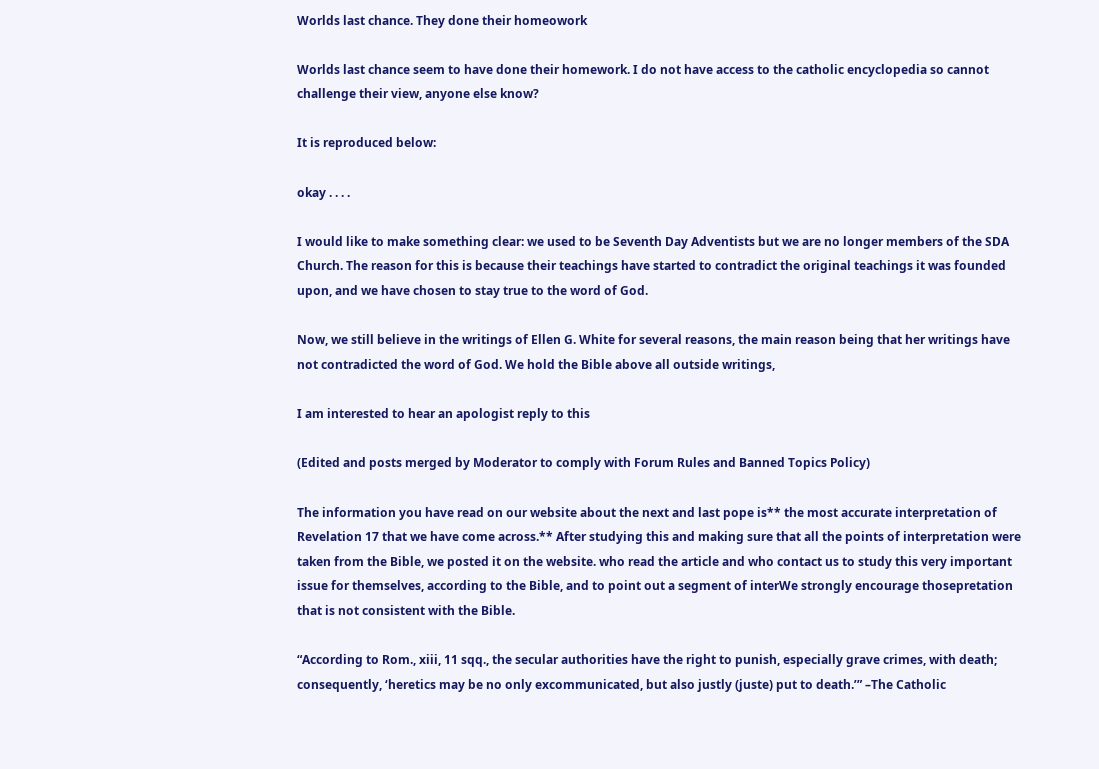Worlds last chance. They done their homeowork

Worlds last chance seem to have done their homework. I do not have access to the catholic encyclopedia so cannot challenge their view, anyone else know?

It is reproduced below:

okay . . . .

I would like to make something clear: we used to be Seventh Day Adventists but we are no longer members of the SDA Church. The reason for this is because their teachings have started to contradict the original teachings it was founded upon, and we have chosen to stay true to the word of God.

Now, we still believe in the writings of Ellen G. White for several reasons, the main reason being that her writings have not contradicted the word of God. We hold the Bible above all outside writings,

I am interested to hear an apologist reply to this

(Edited and posts merged by Moderator to comply with Forum Rules and Banned Topics Policy)

The information you have read on our website about the next and last pope is** the most accurate interpretation of Revelation 17 that we have come across.** After studying this and making sure that all the points of interpretation were taken from the Bible, we posted it on the website. who read the article and who contact us to study this very important issue for themselves, according to the Bible, and to point out a segment of interWe strongly encourage thosepretation that is not consistent with the Bible.

“According to Rom., xiii, 11 sqq., the secular authorities have the right to punish, especially grave crimes, with death; consequently, ‘heretics may be no only excommunicated, but also justly (juste) put to death.’” –The Catholic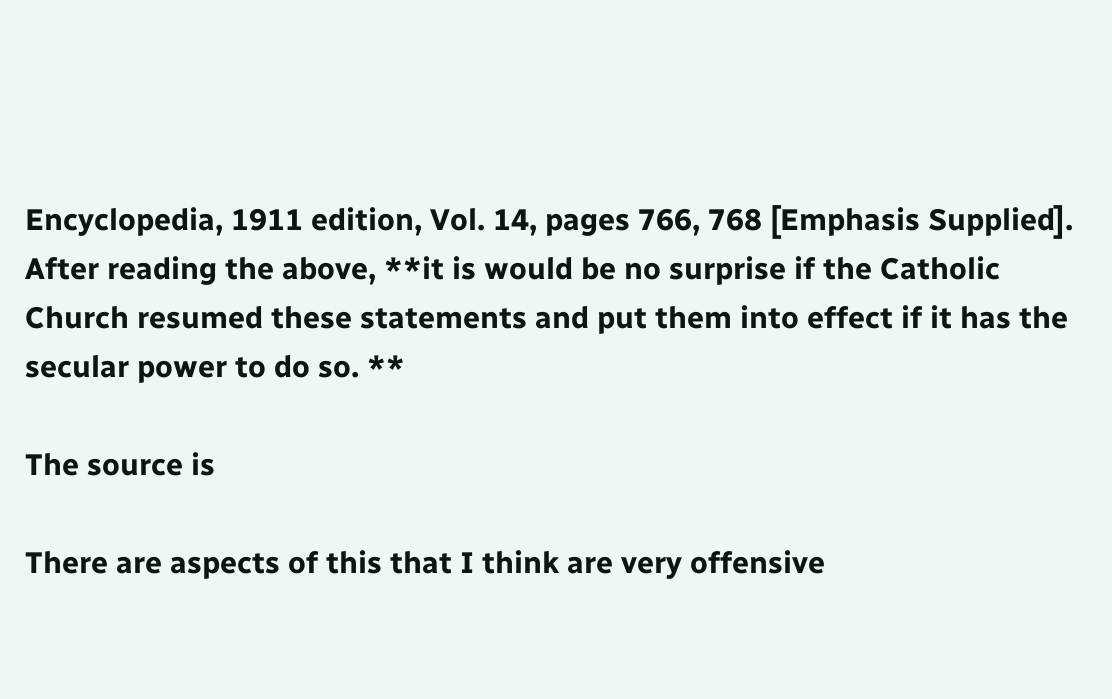Encyclopedia, 1911 edition, Vol. 14, pages 766, 768 [Emphasis Supplied]. After reading the above, **it is would be no surprise if the Catholic Church resumed these statements and put them into effect if it has the secular power to do so. **

The source is

There are aspects of this that I think are very offensive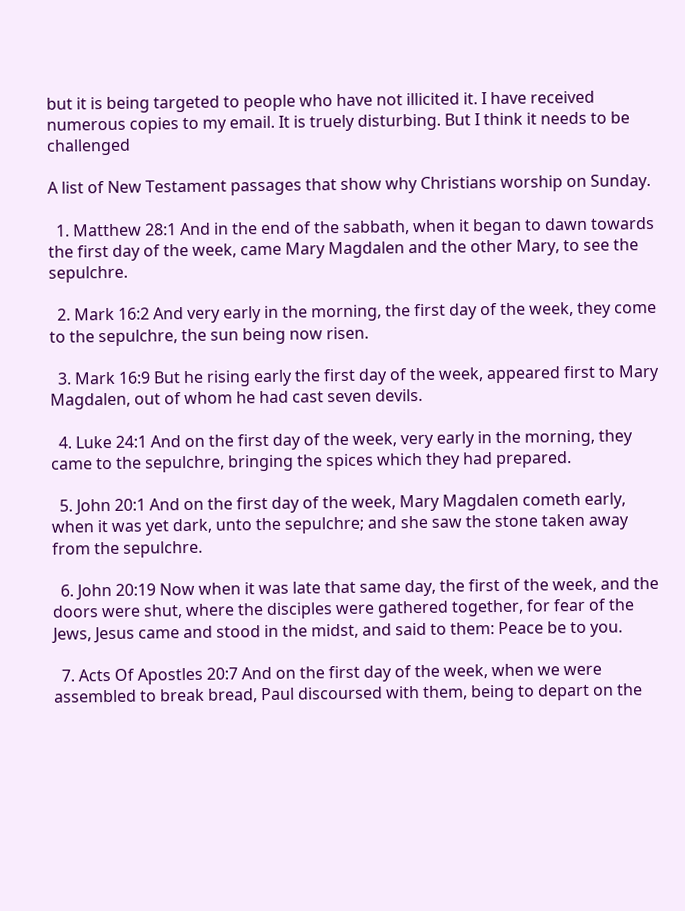but it is being targeted to people who have not illicited it. I have received numerous copies to my email. It is truely disturbing. But I think it needs to be challenged

A list of New Testament passages that show why Christians worship on Sunday.

  1. Matthew 28:1 And in the end of the sabbath, when it began to dawn towards the first day of the week, came Mary Magdalen and the other Mary, to see the sepulchre.

  2. Mark 16:2 And very early in the morning, the first day of the week, they come to the sepulchre, the sun being now risen.

  3. Mark 16:9 But he rising early the first day of the week, appeared first to Mary Magdalen, out of whom he had cast seven devils.

  4. Luke 24:1 And on the first day of the week, very early in the morning, they came to the sepulchre, bringing the spices which they had prepared.

  5. John 20:1 And on the first day of the week, Mary Magdalen cometh early, when it was yet dark, unto the sepulchre; and she saw the stone taken away from the sepulchre.

  6. John 20:19 Now when it was late that same day, the first of the week, and the doors were shut, where the disciples were gathered together, for fear of the Jews, Jesus came and stood in the midst, and said to them: Peace be to you.

  7. Acts Of Apostles 20:7 And on the first day of the week, when we were assembled to break bread, Paul discoursed with them, being to depart on the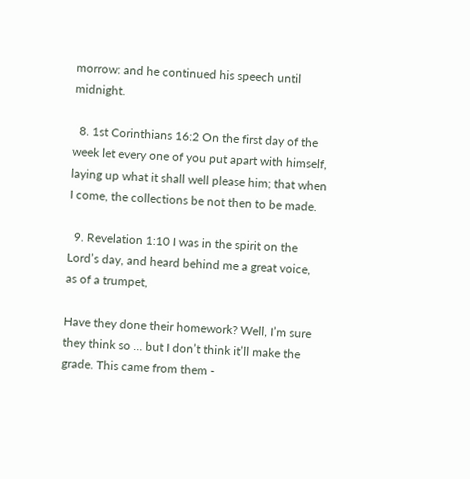morrow: and he continued his speech until midnight.

  8. 1st Corinthians 16:2 On the first day of the week let every one of you put apart with himself, laying up what it shall well please him; that when I come, the collections be not then to be made.

  9. Revelation 1:10 I was in the spirit on the Lord’s day, and heard behind me a great voice, as of a trumpet,

Have they done their homework? Well, I’m sure they think so … but I don’t think it’ll make the grade. This came from them -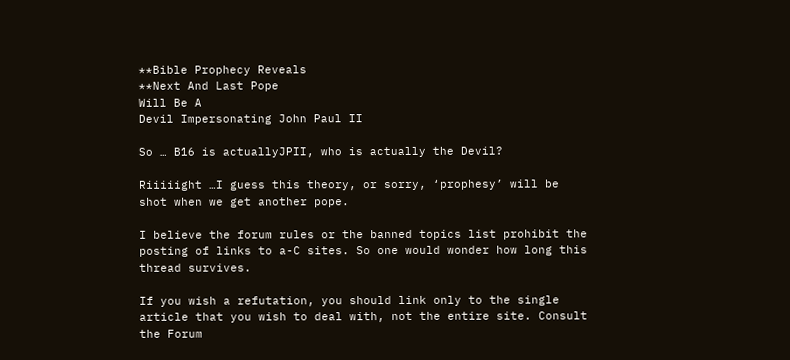**Bible Prophecy Reveals
**Next And Last Pope
Will Be A
Devil Impersonating John Paul II

So … B16 is actuallyJPII, who is actually the Devil?

Riiiiight …I guess this theory, or sorry, ‘prophesy’ will be shot when we get another pope.

I believe the forum rules or the banned topics list prohibit the posting of links to a-C sites. So one would wonder how long this thread survives.

If you wish a refutation, you should link only to the single article that you wish to deal with, not the entire site. Consult the Forum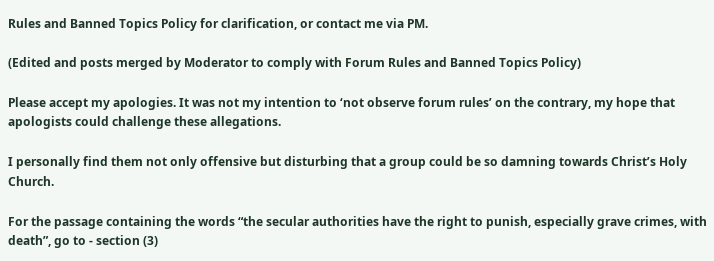Rules and Banned Topics Policy for clarification, or contact me via PM.

(Edited and posts merged by Moderator to comply with Forum Rules and Banned Topics Policy)

Please accept my apologies. It was not my intention to ‘not observe forum rules’ on the contrary, my hope that apologists could challenge these allegations.

I personally find them not only offensive but disturbing that a group could be so damning towards Christ’s Holy Church.

For the passage containing the words “the secular authorities have the right to punish, especially grave crimes, with death”, go to - section (3)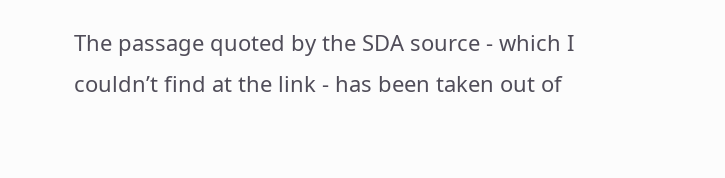The passage quoted by the SDA source - which I couldn’t find at the link - has been taken out of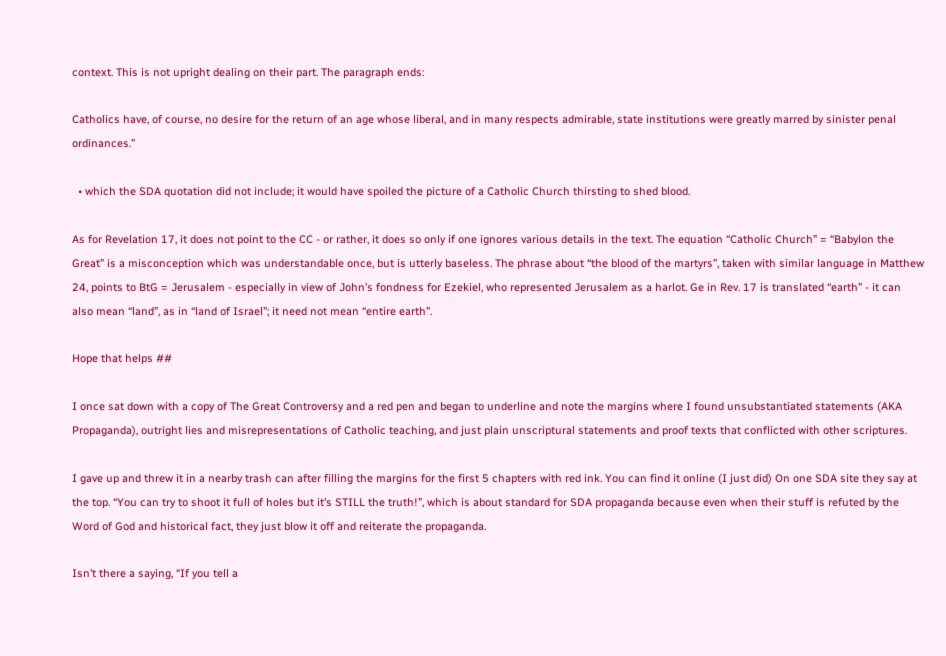context. This is not upright dealing on their part. The paragraph ends:

Catholics have, of course, no desire for the return of an age whose liberal, and in many respects admirable, state institutions were greatly marred by sinister penal ordinances.”

  • which the SDA quotation did not include; it would have spoiled the picture of a Catholic Church thirsting to shed blood.

As for Revelation 17, it does not point to the CC - or rather, it does so only if one ignores various details in the text. The equation “Catholic Church” = “Babylon the Great” is a misconception which was understandable once, but is utterly baseless. The phrase about “the blood of the martyrs”, taken with similar language in Matthew 24, points to BtG = Jerusalem - especially in view of John’s fondness for Ezekiel, who represented Jerusalem as a harlot. Ge in Rev. 17 is translated “earth” - it can also mean “land”, as in “land of Israel”; it need not mean “entire earth”.

Hope that helps ##

I once sat down with a copy of The Great Controversy and a red pen and began to underline and note the margins where I found unsubstantiated statements (AKA Propaganda), outright lies and misrepresentations of Catholic teaching, and just plain unscriptural statements and proof texts that conflicted with other scriptures.

I gave up and threw it in a nearby trash can after filling the margins for the first 5 chapters with red ink. You can find it online (I just did) On one SDA site they say at the top. “You can try to shoot it full of holes but it’s STILL the truth!”, which is about standard for SDA propaganda because even when their stuff is refuted by the Word of God and historical fact, they just blow it off and reiterate the propaganda.

Isn’t there a saying, “If you tell a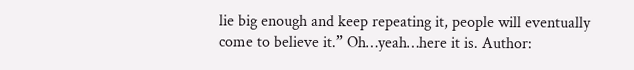lie big enough and keep repeating it, people will eventually come to believe it.” Oh…yeah…here it is. Author: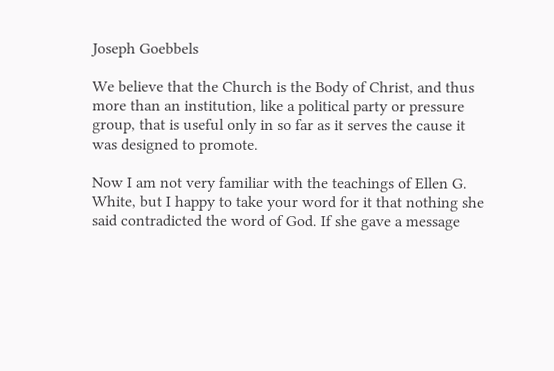Joseph Goebbels

We believe that the Church is the Body of Christ, and thus more than an institution, like a political party or pressure group, that is useful only in so far as it serves the cause it was designed to promote.

Now I am not very familiar with the teachings of Ellen G. White, but I happy to take your word for it that nothing she said contradicted the word of God. If she gave a message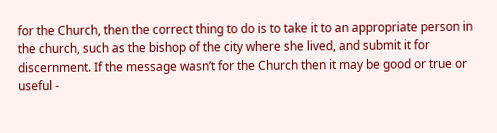for the Church, then the correct thing to do is to take it to an appropriate person in the church, such as the bishop of the city where she lived, and submit it for discernment. If the message wasn’t for the Church then it may be good or true or useful -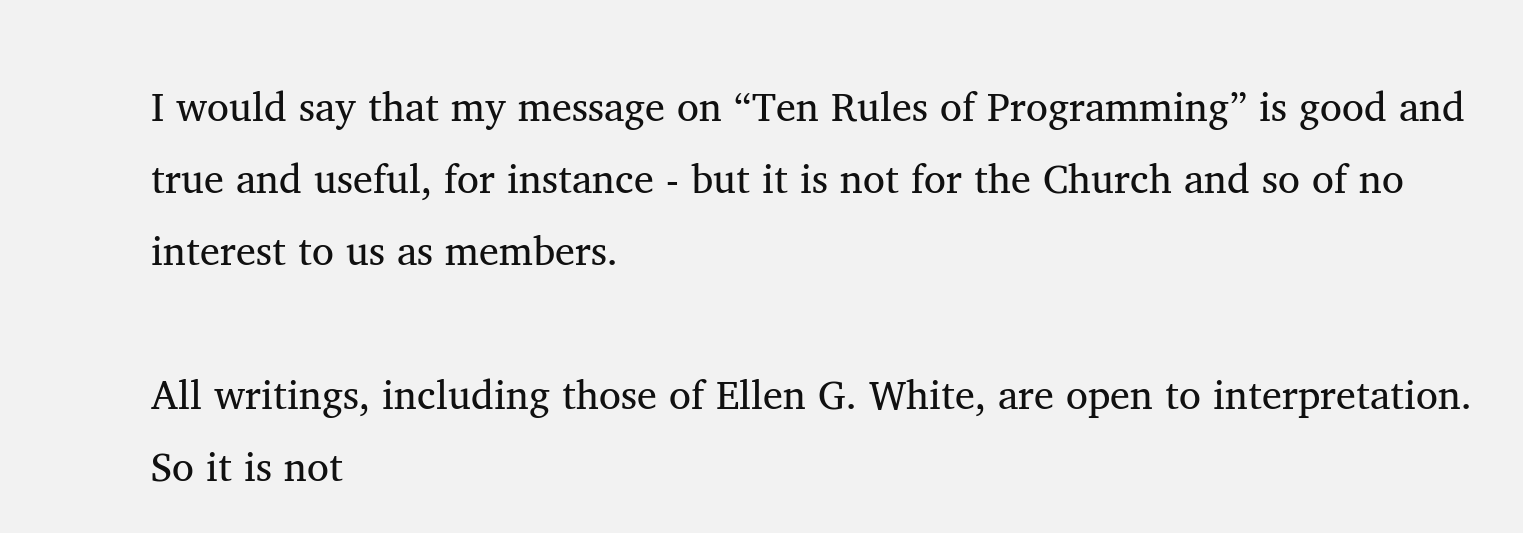I would say that my message on “Ten Rules of Programming” is good and true and useful, for instance - but it is not for the Church and so of no interest to us as members.

All writings, including those of Ellen G. White, are open to interpretation. So it is not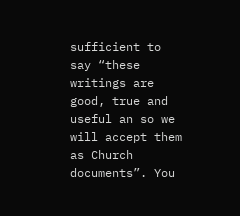sufficient to say “these writings are good, true and useful an so we will accept them as Church documents”. You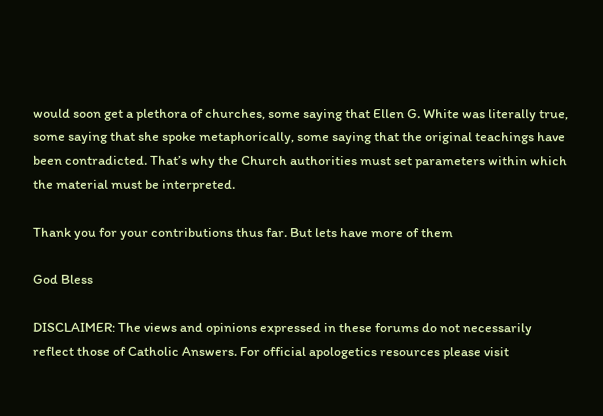would soon get a plethora of churches, some saying that Ellen G. White was literally true, some saying that she spoke metaphorically, some saying that the original teachings have been contradicted. That’s why the Church authorities must set parameters within which the material must be interpreted.

Thank you for your contributions thus far. But lets have more of them

God Bless

DISCLAIMER: The views and opinions expressed in these forums do not necessarily reflect those of Catholic Answers. For official apologetics resources please visit